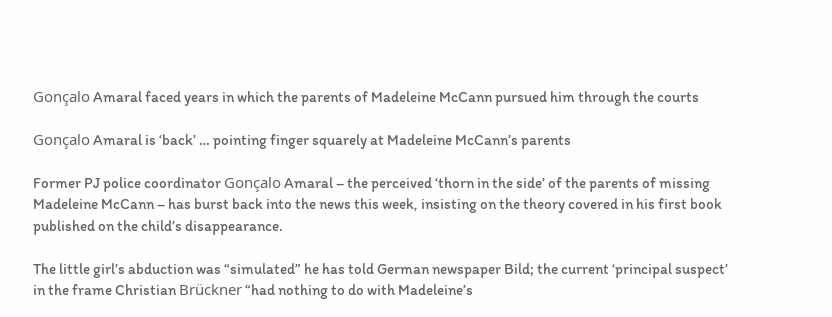Gonçalo Amaral faced years in which the parents of Madeleine McCann pursued him through the courts

Gonçalo Amaral is ‘back’ … pointing finger squarely at Madeleine McCann’s parents

Former PJ police coordinator Gonçalo Amaral – the perceived ‘thorn in the side’ of the parents of missing Madeleine McCann – has burst back into the news this week, insisting on the theory covered in his first book published on the child’s disappearance.

The little girl’s abduction was “simulated” he has told German newspaper Bild; the current ‘principal suspect’ in the frame Christian Brückner “had nothing to do with Madeleine’s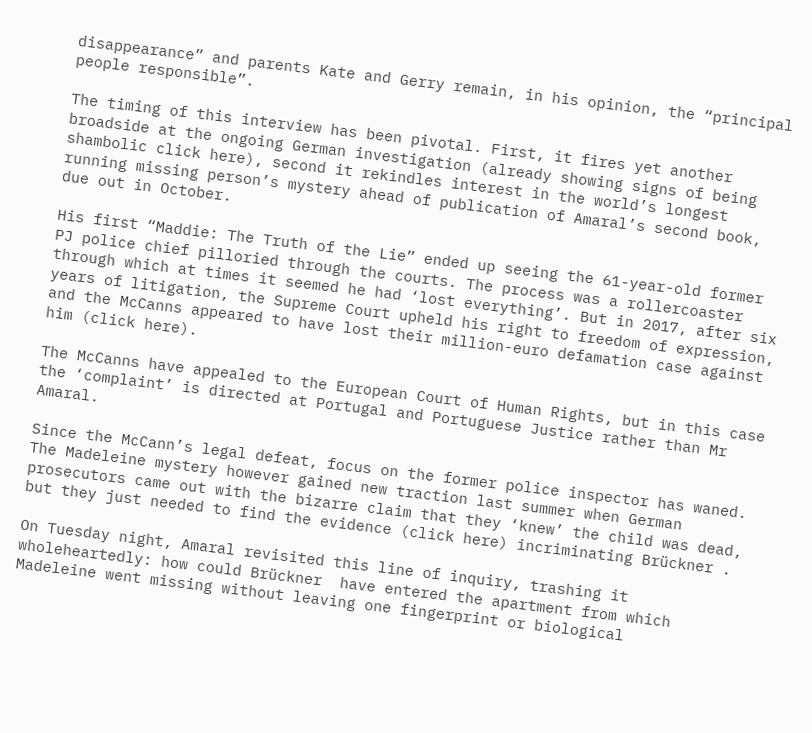disappearance” and parents Kate and Gerry remain, in his opinion, the “principal people responsible”.

The timing of this interview has been pivotal. First, it fires yet another broadside at the ongoing German investigation (already showing signs of being shambolic click here), second it rekindles interest in the world’s longest running missing person’s mystery ahead of publication of Amaral’s second book, due out in October.

His first “Maddie: The Truth of the Lie” ended up seeing the 61-year-old former PJ police chief pilloried through the courts. The process was a rollercoaster through which at times it seemed he had ‘lost everything’. But in 2017, after six years of litigation, the Supreme Court upheld his right to freedom of expression, and the McCanns appeared to have lost their million-euro defamation case against him (click here).

The McCanns have appealed to the European Court of Human Rights, but in this case the ‘complaint’ is directed at Portugal and Portuguese Justice rather than Mr Amaral.

Since the McCann’s legal defeat, focus on the former police inspector has waned. The Madeleine mystery however gained new traction last summer when German prosecutors came out with the bizarre claim that they ‘knew’ the child was dead, but they just needed to find the evidence (click here) incriminating Brückner .

On Tuesday night, Amaral revisited this line of inquiry, trashing it wholeheartedly: how could Brückner  have entered the apartment from which Madeleine went missing without leaving one fingerprint or biological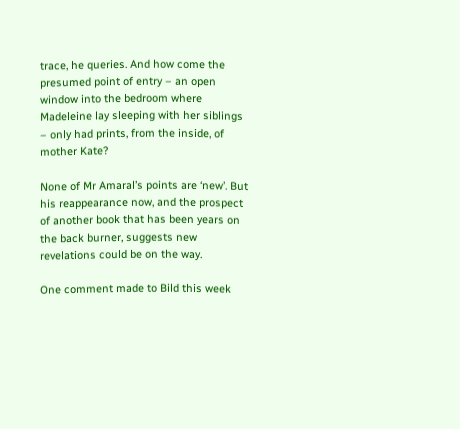trace, he queries. And how come the presumed point of entry – an open window into the bedroom where Madeleine lay sleeping with her siblings – only had prints, from the inside, of mother Kate?

None of Mr Amaral’s points are ‘new’. But his reappearance now, and the prospect of another book that has been years on the back burner, suggests new revelations could be on the way.

One comment made to Bild this week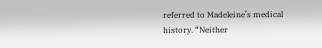referred to Madeleine’s medical history. “Neither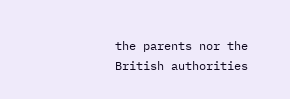the parents nor the British authorities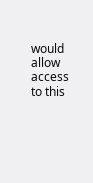would allow access to this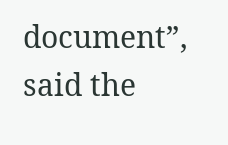document”, said the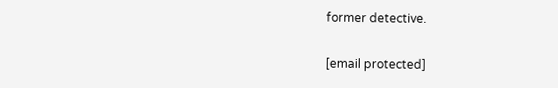former detective.

[email protected]